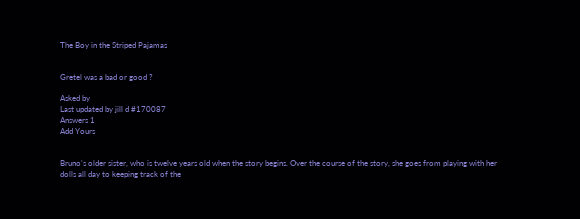The Boy in the Striped Pajamas


Gretel was a bad or good ?

Asked by
Last updated by jill d #170087
Answers 1
Add Yours


Bruno's older sister, who is twelve years old when the story begins. Over the course of the story, she goes from playing with her dolls all day to keeping track of the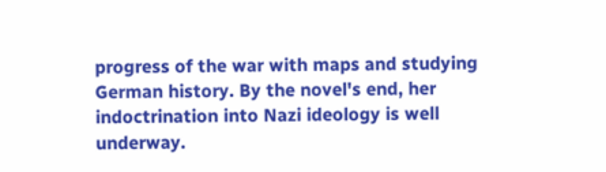progress of the war with maps and studying German history. By the novel's end, her indoctrination into Nazi ideology is well underway.